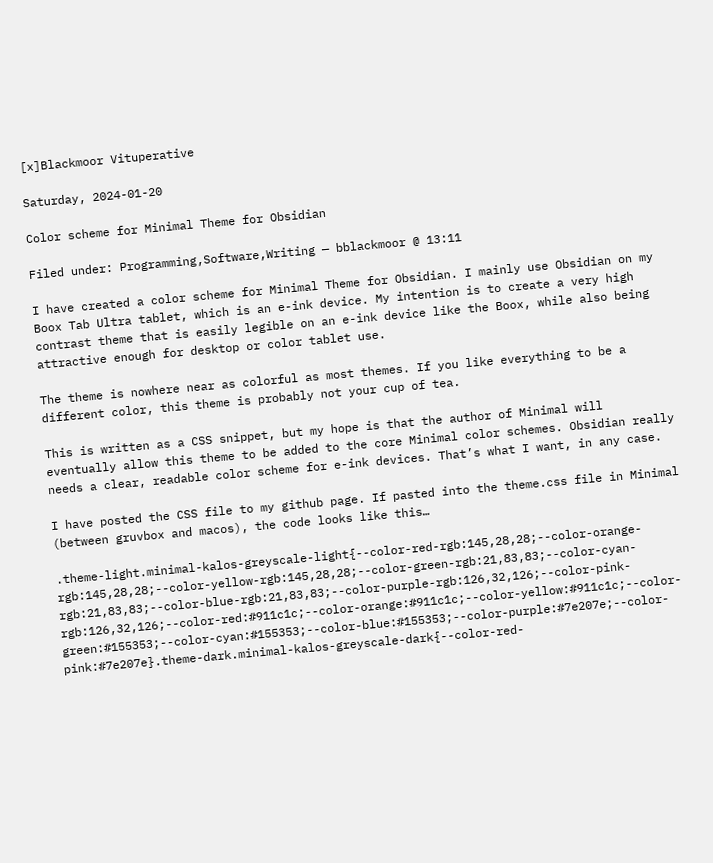[x]Blackmoor Vituperative

Saturday, 2024-01-20

Color scheme for Minimal Theme for Obsidian

Filed under: Programming,Software,Writing — bblackmoor @ 13:11

I have created a color scheme for Minimal Theme for Obsidian. I mainly use Obsidian on my Boox Tab Ultra tablet, which is an e-ink device. My intention is to create a very high contrast theme that is easily legible on an e-ink device like the Boox, while also being attractive enough for desktop or color tablet use.

The theme is nowhere near as colorful as most themes. If you like everything to be a different color, this theme is probably not your cup of tea.

This is written as a CSS snippet, but my hope is that the author of Minimal will eventually allow this theme to be added to the core Minimal color schemes. Obsidian really needs a clear, readable color scheme for e-ink devices. That’s what I want, in any case.

I have posted the CSS file to my github page. If pasted into the theme.css file in Minimal (between gruvbox and macos), the code looks like this…

.theme-light.minimal-kalos-greyscale-light{--color-red-rgb:145,28,28;--color-orange-rgb:145,28,28;--color-yellow-rgb:145,28,28;--color-green-rgb:21,83,83;--color-cyan-rgb:21,83,83;--color-blue-rgb:21,83,83;--color-purple-rgb:126,32,126;--color-pink-rgb:126,32,126;--color-red:#911c1c;--color-orange:#911c1c;--color-yellow:#911c1c;--color-green:#155353;--color-cyan:#155353;--color-blue:#155353;--color-purple:#7e207e;--color-pink:#7e207e}.theme-dark.minimal-kalos-greyscale-dark{--color-red-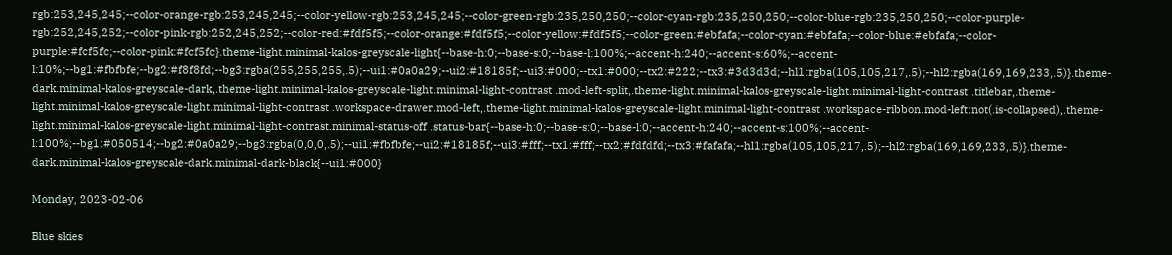rgb:253,245,245;--color-orange-rgb:253,245,245;--color-yellow-rgb:253,245,245;--color-green-rgb:235,250,250;--color-cyan-rgb:235,250,250;--color-blue-rgb:235,250,250;--color-purple-rgb:252,245,252;--color-pink-rgb:252,245,252;--color-red:#fdf5f5;--color-orange:#fdf5f5;--color-yellow:#fdf5f5;--color-green:#ebfafa;--color-cyan:#ebfafa;--color-blue:#ebfafa;--color-purple:#fcf5fc;--color-pink:#fcf5fc}.theme-light.minimal-kalos-greyscale-light{--base-h:0;--base-s:0;--base-l:100%;--accent-h:240;--accent-s:60%;--accent-l:10%;--bg1:#fbfbfe;--bg2:#f8f8fd;--bg3:rgba(255,255,255,.5);--ui1:#0a0a29;--ui2:#18185f;--ui3:#000;--tx1:#000;--tx2:#222;--tx3:#3d3d3d;--hl1:rgba(105,105,217,.5);--hl2:rgba(169,169,233,.5)}.theme-dark.minimal-kalos-greyscale-dark,.theme-light.minimal-kalos-greyscale-light.minimal-light-contrast .mod-left-split,.theme-light.minimal-kalos-greyscale-light.minimal-light-contrast .titlebar,.theme-light.minimal-kalos-greyscale-light.minimal-light-contrast .workspace-drawer.mod-left,.theme-light.minimal-kalos-greyscale-light.minimal-light-contrast .workspace-ribbon.mod-left:not(.is-collapsed),.theme-light.minimal-kalos-greyscale-light.minimal-light-contrast.minimal-status-off .status-bar{--base-h:0;--base-s:0;--base-l:0;--accent-h:240;--accent-s:100%;--accent-l:100%;--bg1:#050514;--bg2:#0a0a29;--bg3:rgba(0,0,0,.5);--ui1:#fbfbfe;--ui2:#18185f;--ui3:#fff;--tx1:#fff;--tx2:#fdfdfd;--tx3:#fafafa;--hl1:rgba(105,105,217,.5);--hl2:rgba(169,169,233,.5)}.theme-dark.minimal-kalos-greyscale-dark.minimal-dark-black{--ui1:#000}

Monday, 2023-02-06

Blue skies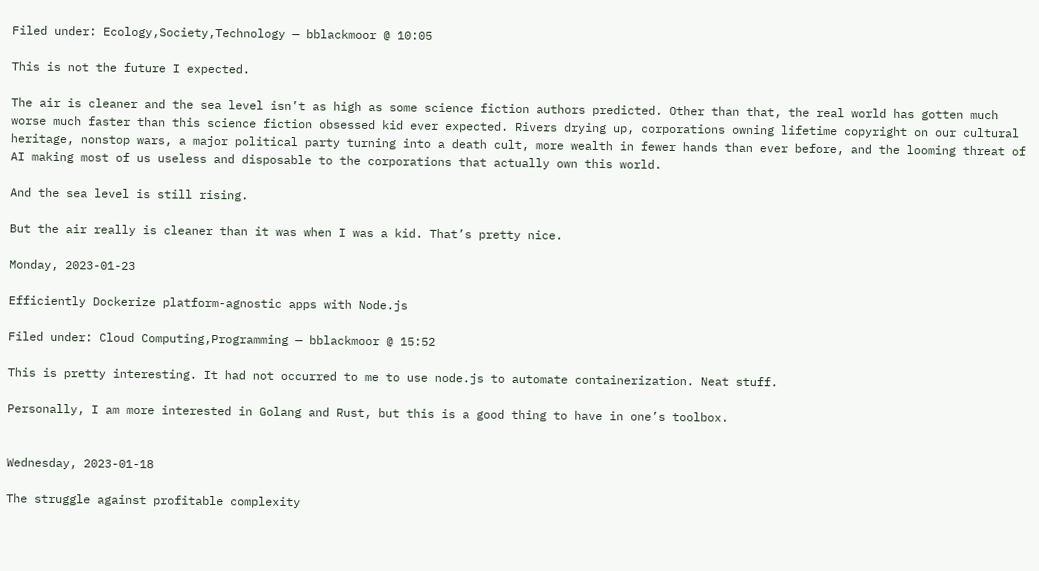Filed under: Ecology,Society,Technology — bblackmoor @ 10:05

This is not the future I expected.

The air is cleaner and the sea level isn’t as high as some science fiction authors predicted. Other than that, the real world has gotten much worse much faster than this science fiction obsessed kid ever expected. Rivers drying up, corporations owning lifetime copyright on our cultural heritage, nonstop wars, a major political party turning into a death cult, more wealth in fewer hands than ever before, and the looming threat of AI making most of us useless and disposable to the corporations that actually own this world.

And the sea level is still rising.

But the air really is cleaner than it was when I was a kid. That’s pretty nice.

Monday, 2023-01-23

Efficiently Dockerize platform-agnostic apps with Node.js

Filed under: Cloud Computing,Programming — bblackmoor @ 15:52

This is pretty interesting. It had not occurred to me to use node.js to automate containerization. Neat stuff.

Personally, I am more interested in Golang and Rust, but this is a good thing to have in one’s toolbox.


Wednesday, 2023-01-18

The struggle against profitable complexity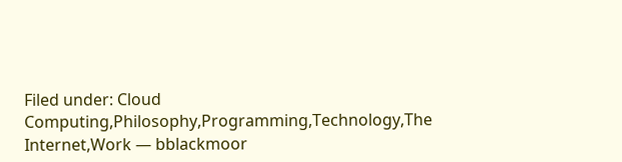Filed under: Cloud Computing,Philosophy,Programming,Technology,The Internet,Work — bblackmoor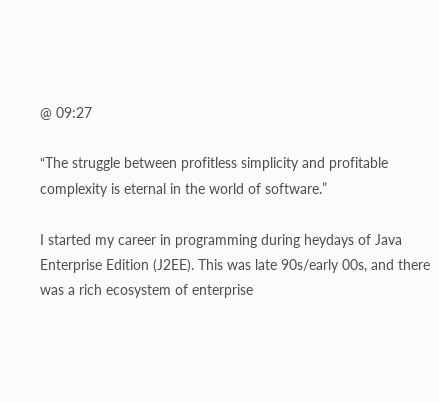@ 09:27

“The struggle between profitless simplicity and profitable complexity is eternal in the world of software.”

I started my career in programming during heydays of Java Enterprise Edition (J2EE). This was late 90s/early 00s, and there was a rich ecosystem of enterprise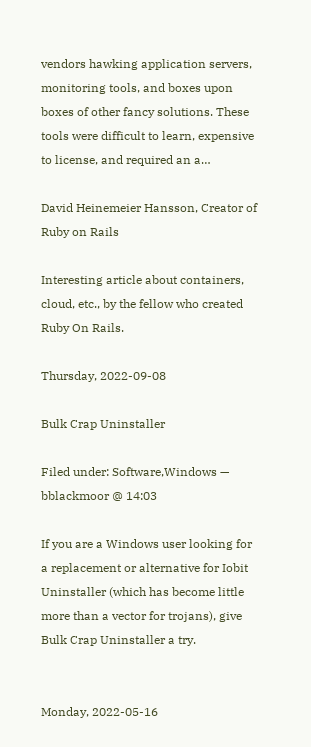vendors hawking application servers, monitoring tools, and boxes upon boxes of other fancy solutions. These tools were difficult to learn, expensive to license, and required an a…

David Heinemeier Hansson, Creator of Ruby on Rails

Interesting article about containers, cloud, etc., by the fellow who created Ruby On Rails.

Thursday, 2022-09-08

Bulk Crap Uninstaller

Filed under: Software,Windows — bblackmoor @ 14:03

If you are a Windows user looking for a replacement or alternative for Iobit Uninstaller (which has become little more than a vector for trojans), give Bulk Crap Uninstaller a try.


Monday, 2022-05-16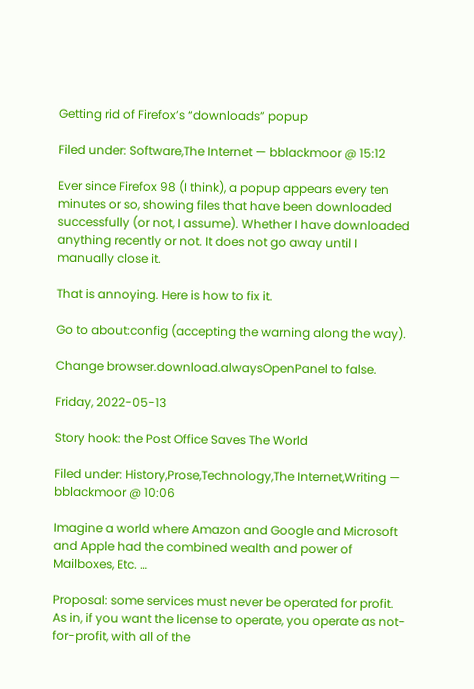Getting rid of Firefox’s “downloads” popup

Filed under: Software,The Internet — bblackmoor @ 15:12

Ever since Firefox 98 (I think), a popup appears every ten minutes or so, showing files that have been downloaded successfully (or not, I assume). Whether I have downloaded anything recently or not. It does not go away until I manually close it.

That is annoying. Here is how to fix it.

Go to about:config (accepting the warning along the way).

Change browser.download.alwaysOpenPanel to false.

Friday, 2022-05-13

Story hook: the Post Office Saves The World

Filed under: History,Prose,Technology,The Internet,Writing — bblackmoor @ 10:06

Imagine a world where Amazon and Google and Microsoft and Apple had the combined wealth and power of Mailboxes, Etc. …

Proposal: some services must never be operated for profit. As in, if you want the license to operate, you operate as not-for-profit, with all of the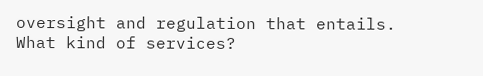oversight and regulation that entails. What kind of services?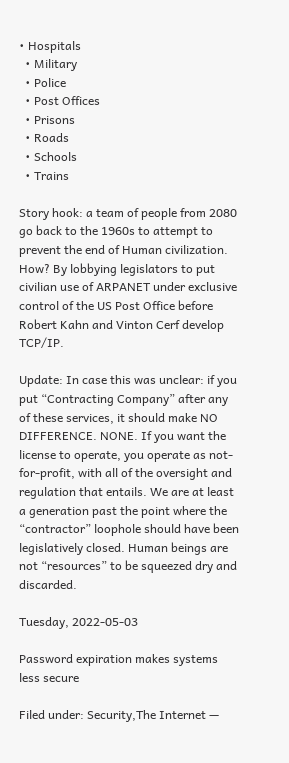• Hospitals
  • Military
  • Police
  • Post Offices
  • Prisons
  • Roads
  • Schools
  • Trains

Story hook: a team of people from 2080 go back to the 1960s to attempt to prevent the end of Human civilization. How? By lobbying legislators to put civilian use of ARPANET under exclusive control of the US Post Office before Robert Kahn and Vinton Cerf develop TCP/IP.

Update: In case this was unclear: if you put “Contracting Company” after any of these services, it should make NO DIFFERENCE. NONE. If you want the license to operate, you operate as not-for-profit, with all of the oversight and regulation that entails. We are at least a generation past the point where the “contractor” loophole should have been legislatively closed. Human beings are not “resources” to be squeezed dry and discarded.

Tuesday, 2022-05-03

Password expiration makes systems less secure

Filed under: Security,The Internet —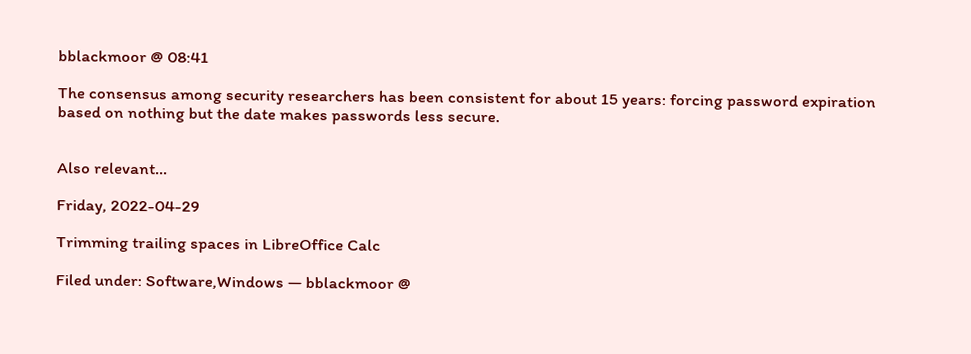bblackmoor @ 08:41

The consensus among security researchers has been consistent for about 15 years: forcing password expiration based on nothing but the date makes passwords less secure.


Also relevant…

Friday, 2022-04-29

Trimming trailing spaces in LibreOffice Calc

Filed under: Software,Windows — bblackmoor @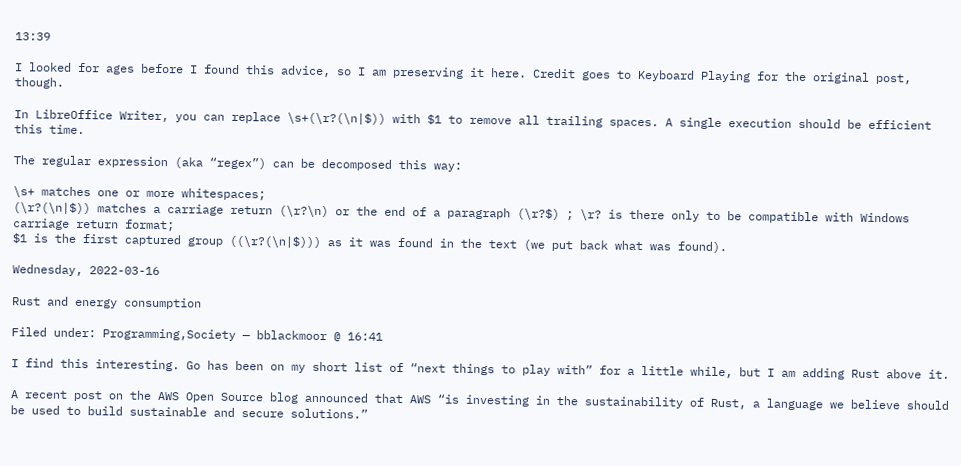13:39

I looked for ages before I found this advice, so I am preserving it here. Credit goes to Keyboard Playing for the original post, though.

In LibreOffice Writer, you can replace \s+(\r?(\n|$)) with $1 to remove all trailing spaces. A single execution should be efficient this time.

The regular expression (aka “regex”) can be decomposed this way:

\s+ matches one or more whitespaces;
(\r?(\n|$)) matches a carriage return (\r?\n) or the end of a paragraph (\r?$) ; \r? is there only to be compatible with Windows carriage return format;
$1 is the first captured group ((\r?(\n|$))) as it was found in the text (we put back what was found).

Wednesday, 2022-03-16

Rust and energy consumption

Filed under: Programming,Society — bblackmoor @ 16:41

I find this interesting. Go has been on my short list of “next things to play with” for a little while, but I am adding Rust above it.

A recent post on the AWS Open Source blog announced that AWS “is investing in the sustainability of Rust, a language we believe should be used to build sustainable and secure solutions.”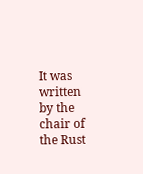It was written by the chair of the Rust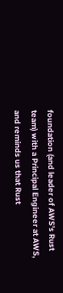foundation (and leader of AWS’s Rust team) with a Principal Engineer at AWS, and reminds us that Rust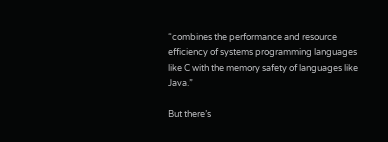“combines the performance and resource efficiency of systems programming languages like C with the memory safety of languages like Java.”

But there’s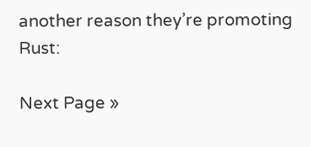another reason they’re promoting Rust:

Next Page »